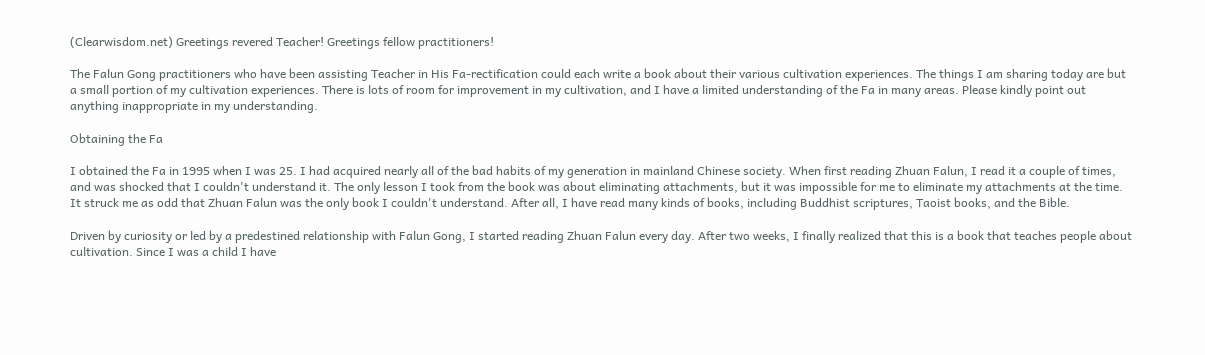(Clearwisdom.net) Greetings revered Teacher! Greetings fellow practitioners!

The Falun Gong practitioners who have been assisting Teacher in His Fa-rectification could each write a book about their various cultivation experiences. The things I am sharing today are but a small portion of my cultivation experiences. There is lots of room for improvement in my cultivation, and I have a limited understanding of the Fa in many areas. Please kindly point out anything inappropriate in my understanding.

Obtaining the Fa

I obtained the Fa in 1995 when I was 25. I had acquired nearly all of the bad habits of my generation in mainland Chinese society. When first reading Zhuan Falun, I read it a couple of times, and was shocked that I couldn't understand it. The only lesson I took from the book was about eliminating attachments, but it was impossible for me to eliminate my attachments at the time. It struck me as odd that Zhuan Falun was the only book I couldn't understand. After all, I have read many kinds of books, including Buddhist scriptures, Taoist books, and the Bible.

Driven by curiosity or led by a predestined relationship with Falun Gong, I started reading Zhuan Falun every day. After two weeks, I finally realized that this is a book that teaches people about cultivation. Since I was a child I have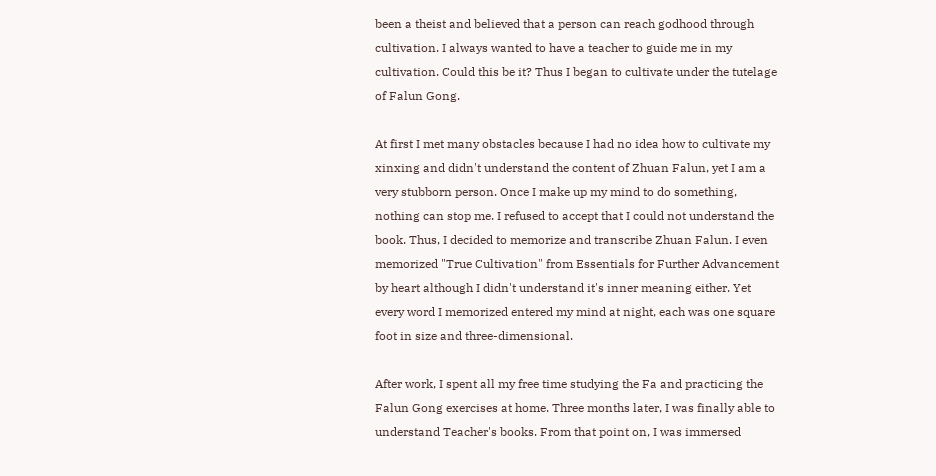been a theist and believed that a person can reach godhood through cultivation. I always wanted to have a teacher to guide me in my cultivation. Could this be it? Thus I began to cultivate under the tutelage of Falun Gong.

At first I met many obstacles because I had no idea how to cultivate my xinxing and didn't understand the content of Zhuan Falun, yet I am a very stubborn person. Once I make up my mind to do something, nothing can stop me. I refused to accept that I could not understand the book. Thus, I decided to memorize and transcribe Zhuan Falun. I even memorized "True Cultivation" from Essentials for Further Advancement by heart although I didn't understand it's inner meaning either. Yet every word I memorized entered my mind at night, each was one square foot in size and three-dimensional.

After work, I spent all my free time studying the Fa and practicing the Falun Gong exercises at home. Three months later, I was finally able to understand Teacher's books. From that point on, I was immersed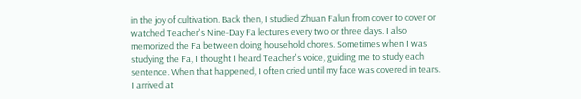in the joy of cultivation. Back then, I studied Zhuan Falun from cover to cover or watched Teacher's Nine-Day Fa lectures every two or three days. I also memorized the Fa between doing household chores. Sometimes when I was studying the Fa, I thought I heard Teacher's voice, guiding me to study each sentence. When that happened, I often cried until my face was covered in tears. I arrived at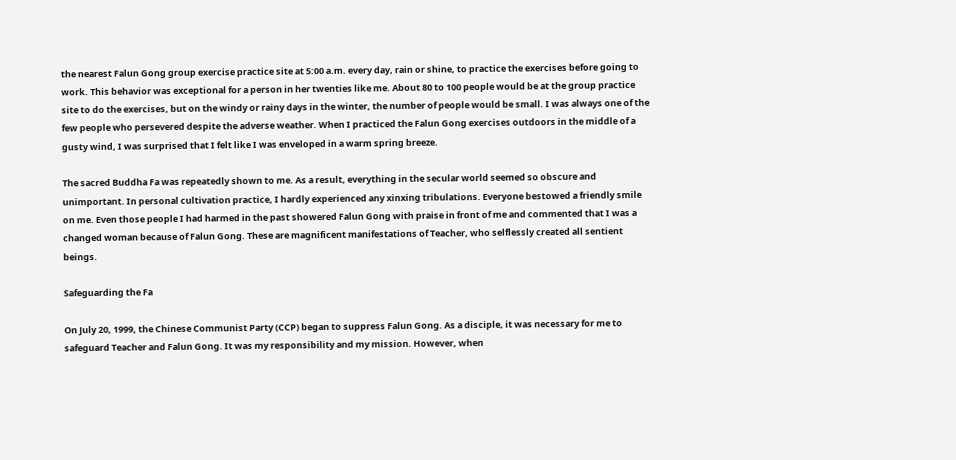the nearest Falun Gong group exercise practice site at 5:00 a.m. every day, rain or shine, to practice the exercises before going to work. This behavior was exceptional for a person in her twenties like me. About 80 to 100 people would be at the group practice site to do the exercises, but on the windy or rainy days in the winter, the number of people would be small. I was always one of the few people who persevered despite the adverse weather. When I practiced the Falun Gong exercises outdoors in the middle of a gusty wind, I was surprised that I felt like I was enveloped in a warm spring breeze.

The sacred Buddha Fa was repeatedly shown to me. As a result, everything in the secular world seemed so obscure and unimportant. In personal cultivation practice, I hardly experienced any xinxing tribulations. Everyone bestowed a friendly smile on me. Even those people I had harmed in the past showered Falun Gong with praise in front of me and commented that I was a changed woman because of Falun Gong. These are magnificent manifestations of Teacher, who selflessly created all sentient beings.

Safeguarding the Fa

On July 20, 1999, the Chinese Communist Party (CCP) began to suppress Falun Gong. As a disciple, it was necessary for me to safeguard Teacher and Falun Gong. It was my responsibility and my mission. However, when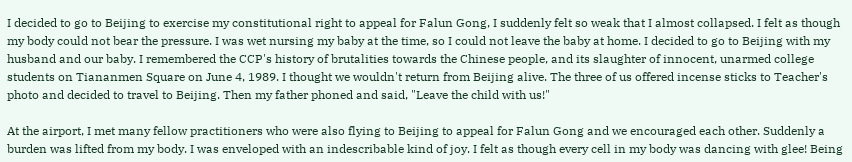I decided to go to Beijing to exercise my constitutional right to appeal for Falun Gong, I suddenly felt so weak that I almost collapsed. I felt as though my body could not bear the pressure. I was wet nursing my baby at the time, so I could not leave the baby at home. I decided to go to Beijing with my husband and our baby. I remembered the CCP's history of brutalities towards the Chinese people, and its slaughter of innocent, unarmed college students on Tiananmen Square on June 4, 1989. I thought we wouldn't return from Beijing alive. The three of us offered incense sticks to Teacher's photo and decided to travel to Beijing. Then my father phoned and said, "Leave the child with us!"

At the airport, I met many fellow practitioners who were also flying to Beijing to appeal for Falun Gong and we encouraged each other. Suddenly a burden was lifted from my body. I was enveloped with an indescribable kind of joy. I felt as though every cell in my body was dancing with glee! Being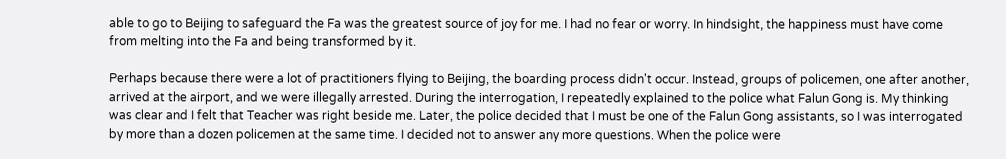able to go to Beijing to safeguard the Fa was the greatest source of joy for me. I had no fear or worry. In hindsight, the happiness must have come from melting into the Fa and being transformed by it.

Perhaps because there were a lot of practitioners flying to Beijing, the boarding process didn't occur. Instead, groups of policemen, one after another, arrived at the airport, and we were illegally arrested. During the interrogation, I repeatedly explained to the police what Falun Gong is. My thinking was clear and I felt that Teacher was right beside me. Later, the police decided that I must be one of the Falun Gong assistants, so I was interrogated by more than a dozen policemen at the same time. I decided not to answer any more questions. When the police were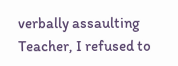verbally assaulting Teacher, I refused to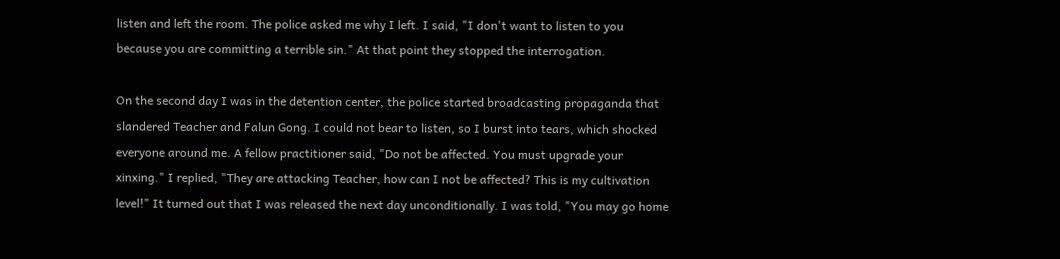listen and left the room. The police asked me why I left. I said, "I don't want to listen to you because you are committing a terrible sin." At that point they stopped the interrogation.

On the second day I was in the detention center, the police started broadcasting propaganda that slandered Teacher and Falun Gong. I could not bear to listen, so I burst into tears, which shocked everyone around me. A fellow practitioner said, "Do not be affected. You must upgrade your xinxing." I replied, "They are attacking Teacher, how can I not be affected? This is my cultivation level!" It turned out that I was released the next day unconditionally. I was told, "You may go home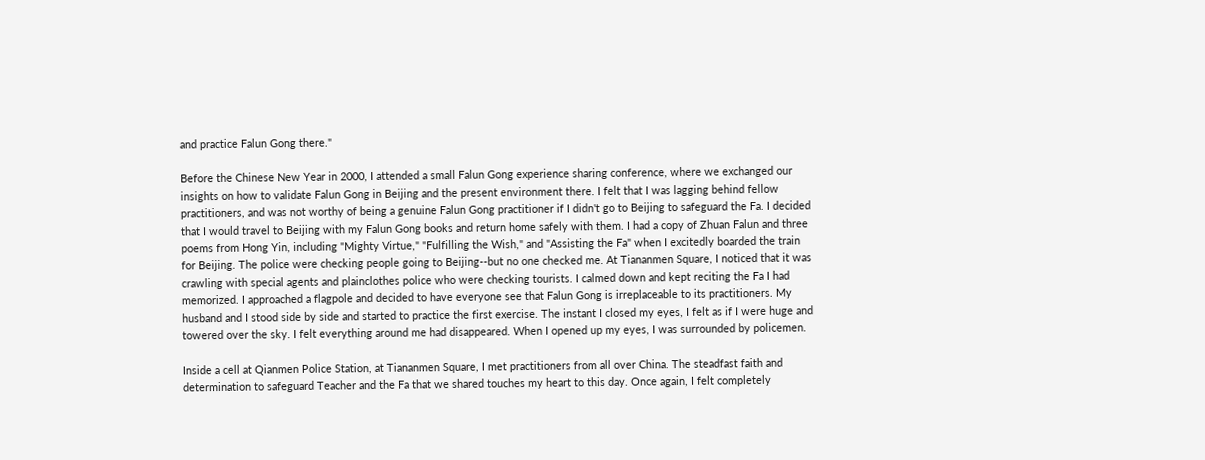and practice Falun Gong there."

Before the Chinese New Year in 2000, I attended a small Falun Gong experience sharing conference, where we exchanged our insights on how to validate Falun Gong in Beijing and the present environment there. I felt that I was lagging behind fellow practitioners, and was not worthy of being a genuine Falun Gong practitioner if I didn't go to Beijing to safeguard the Fa. I decided that I would travel to Beijing with my Falun Gong books and return home safely with them. I had a copy of Zhuan Falun and three poems from Hong Yin, including "Mighty Virtue," "Fulfilling the Wish," and "Assisting the Fa" when I excitedly boarded the train for Beijing. The police were checking people going to Beijing--but no one checked me. At Tiananmen Square, I noticed that it was crawling with special agents and plainclothes police who were checking tourists. I calmed down and kept reciting the Fa I had memorized. I approached a flagpole and decided to have everyone see that Falun Gong is irreplaceable to its practitioners. My husband and I stood side by side and started to practice the first exercise. The instant I closed my eyes, I felt as if I were huge and towered over the sky. I felt everything around me had disappeared. When I opened up my eyes, I was surrounded by policemen.

Inside a cell at Qianmen Police Station, at Tiananmen Square, I met practitioners from all over China. The steadfast faith and determination to safeguard Teacher and the Fa that we shared touches my heart to this day. Once again, I felt completely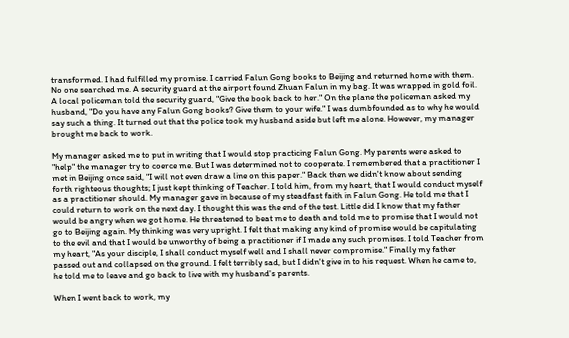transformed. I had fulfilled my promise. I carried Falun Gong books to Beijing and returned home with them. No one searched me. A security guard at the airport found Zhuan Falun in my bag. It was wrapped in gold foil. A local policeman told the security guard, "Give the book back to her." On the plane the policeman asked my husband, "Do you have any Falun Gong books? Give them to your wife." I was dumbfounded as to why he would say such a thing. It turned out that the police took my husband aside but left me alone. However, my manager brought me back to work.

My manager asked me to put in writing that I would stop practicing Falun Gong. My parents were asked to "help" the manager try to coerce me. But I was determined not to cooperate. I remembered that a practitioner I met in Beijing once said, "I will not even draw a line on this paper." Back then we didn't know about sending forth righteous thoughts; I just kept thinking of Teacher. I told him, from my heart, that I would conduct myself as a practitioner should. My manager gave in because of my steadfast faith in Falun Gong. He told me that I could return to work on the next day. I thought this was the end of the test. Little did I know that my father would be angry when we got home. He threatened to beat me to death and told me to promise that I would not go to Beijing again. My thinking was very upright. I felt that making any kind of promise would be capitulating to the evil and that I would be unworthy of being a practitioner if I made any such promises. I told Teacher from my heart, "As your disciple, I shall conduct myself well and I shall never compromise." Finally my father passed out and collapsed on the ground. I felt terribly sad, but I didn't give in to his request. When he came to, he told me to leave and go back to live with my husband's parents.

When I went back to work, my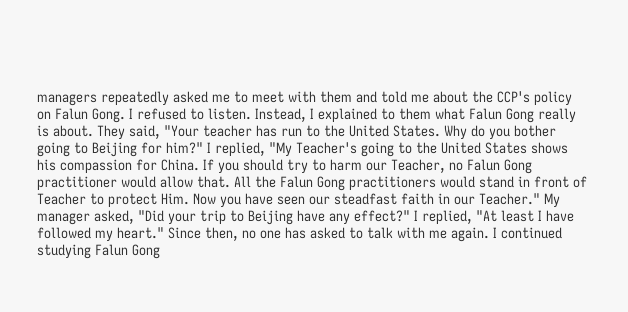managers repeatedly asked me to meet with them and told me about the CCP's policy on Falun Gong. I refused to listen. Instead, I explained to them what Falun Gong really is about. They said, "Your teacher has run to the United States. Why do you bother going to Beijing for him?" I replied, "My Teacher's going to the United States shows his compassion for China. If you should try to harm our Teacher, no Falun Gong practitioner would allow that. All the Falun Gong practitioners would stand in front of Teacher to protect Him. Now you have seen our steadfast faith in our Teacher." My manager asked, "Did your trip to Beijing have any effect?" I replied, "At least I have followed my heart." Since then, no one has asked to talk with me again. I continued studying Falun Gong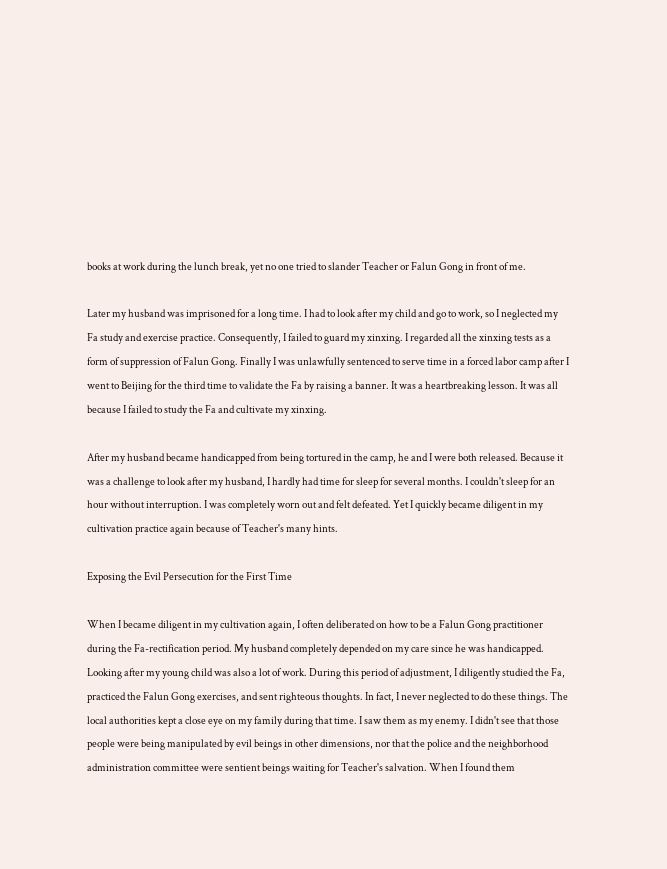books at work during the lunch break, yet no one tried to slander Teacher or Falun Gong in front of me.

Later my husband was imprisoned for a long time. I had to look after my child and go to work, so I neglected my Fa study and exercise practice. Consequently, I failed to guard my xinxing. I regarded all the xinxing tests as a form of suppression of Falun Gong. Finally I was unlawfully sentenced to serve time in a forced labor camp after I went to Beijing for the third time to validate the Fa by raising a banner. It was a heartbreaking lesson. It was all because I failed to study the Fa and cultivate my xinxing.

After my husband became handicapped from being tortured in the camp, he and I were both released. Because it was a challenge to look after my husband, I hardly had time for sleep for several months. I couldn't sleep for an hour without interruption. I was completely worn out and felt defeated. Yet I quickly became diligent in my cultivation practice again because of Teacher's many hints.

Exposing the Evil Persecution for the First Time

When I became diligent in my cultivation again, I often deliberated on how to be a Falun Gong practitioner during the Fa-rectification period. My husband completely depended on my care since he was handicapped. Looking after my young child was also a lot of work. During this period of adjustment, I diligently studied the Fa, practiced the Falun Gong exercises, and sent righteous thoughts. In fact, I never neglected to do these things. The local authorities kept a close eye on my family during that time. I saw them as my enemy. I didn't see that those people were being manipulated by evil beings in other dimensions, nor that the police and the neighborhood administration committee were sentient beings waiting for Teacher's salvation. When I found them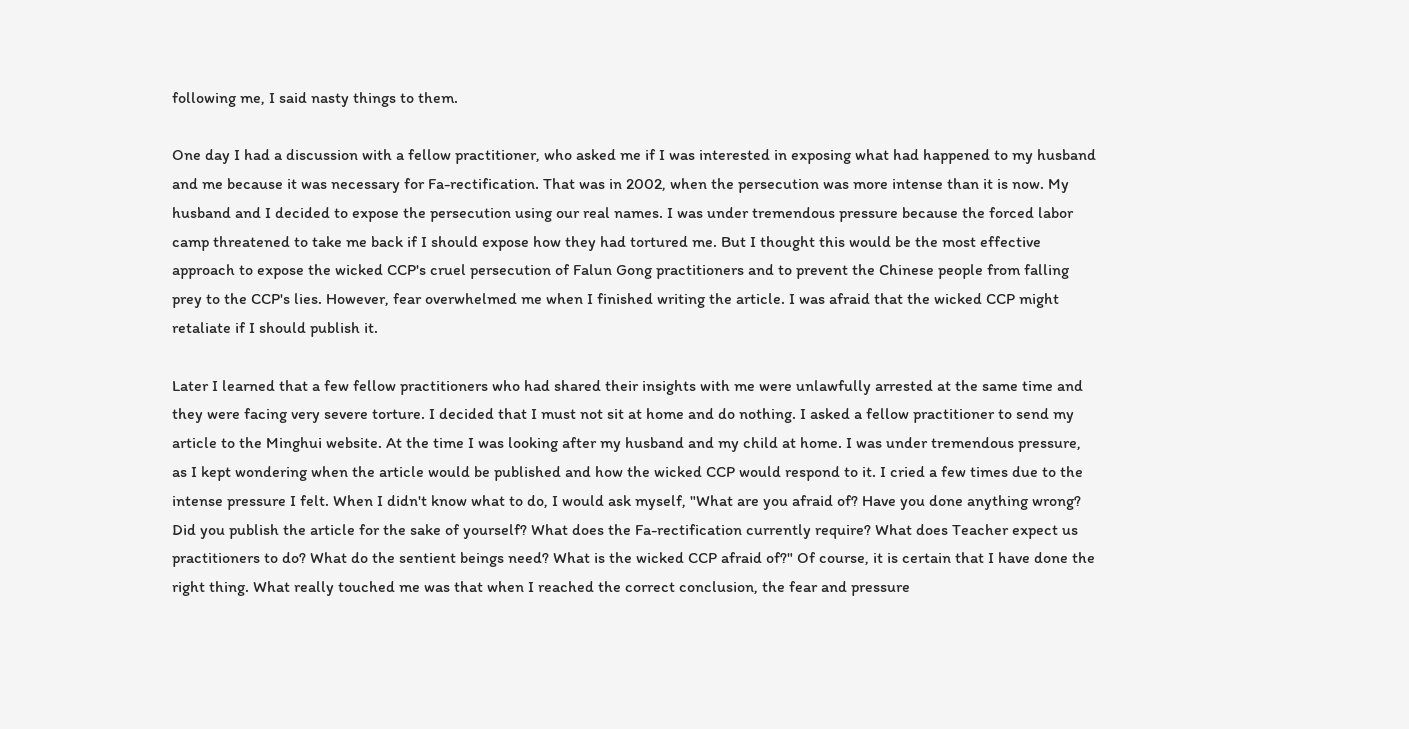following me, I said nasty things to them.

One day I had a discussion with a fellow practitioner, who asked me if I was interested in exposing what had happened to my husband and me because it was necessary for Fa-rectification. That was in 2002, when the persecution was more intense than it is now. My husband and I decided to expose the persecution using our real names. I was under tremendous pressure because the forced labor camp threatened to take me back if I should expose how they had tortured me. But I thought this would be the most effective approach to expose the wicked CCP's cruel persecution of Falun Gong practitioners and to prevent the Chinese people from falling prey to the CCP's lies. However, fear overwhelmed me when I finished writing the article. I was afraid that the wicked CCP might retaliate if I should publish it.

Later I learned that a few fellow practitioners who had shared their insights with me were unlawfully arrested at the same time and they were facing very severe torture. I decided that I must not sit at home and do nothing. I asked a fellow practitioner to send my article to the Minghui website. At the time I was looking after my husband and my child at home. I was under tremendous pressure, as I kept wondering when the article would be published and how the wicked CCP would respond to it. I cried a few times due to the intense pressure I felt. When I didn't know what to do, I would ask myself, "What are you afraid of? Have you done anything wrong? Did you publish the article for the sake of yourself? What does the Fa-rectification currently require? What does Teacher expect us practitioners to do? What do the sentient beings need? What is the wicked CCP afraid of?" Of course, it is certain that I have done the right thing. What really touched me was that when I reached the correct conclusion, the fear and pressure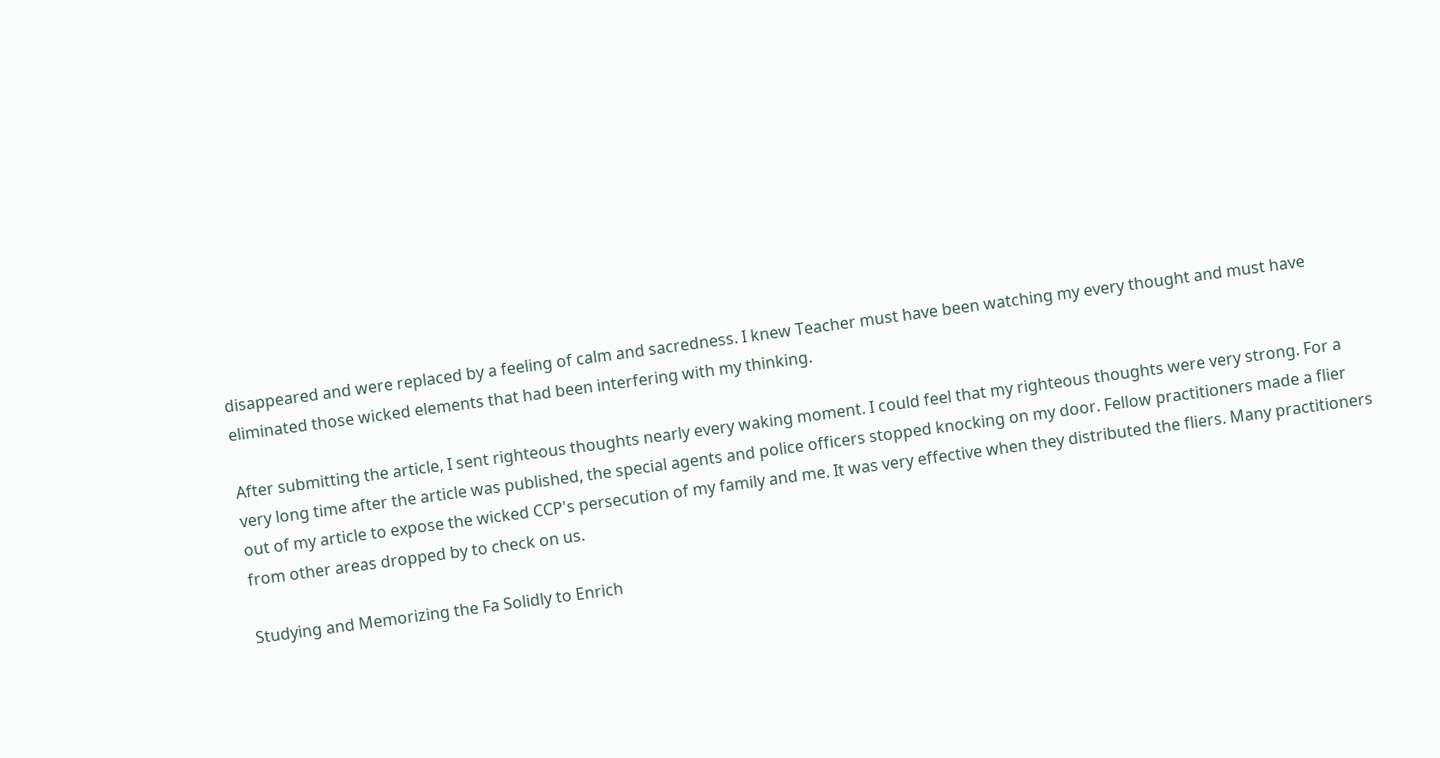disappeared and were replaced by a feeling of calm and sacredness. I knew Teacher must have been watching my every thought and must have eliminated those wicked elements that had been interfering with my thinking.

After submitting the article, I sent righteous thoughts nearly every waking moment. I could feel that my righteous thoughts were very strong. For a very long time after the article was published, the special agents and police officers stopped knocking on my door. Fellow practitioners made a flier out of my article to expose the wicked CCP's persecution of my family and me. It was very effective when they distributed the fliers. Many practitioners from other areas dropped by to check on us.

Studying and Memorizing the Fa Solidly to Enrich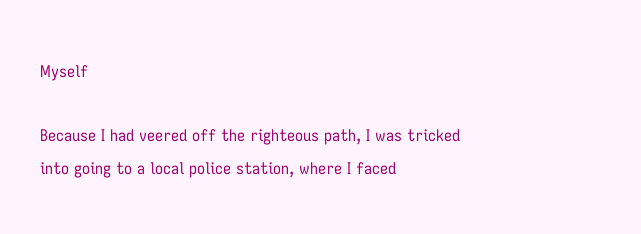Myself

Because I had veered off the righteous path, I was tricked into going to a local police station, where I faced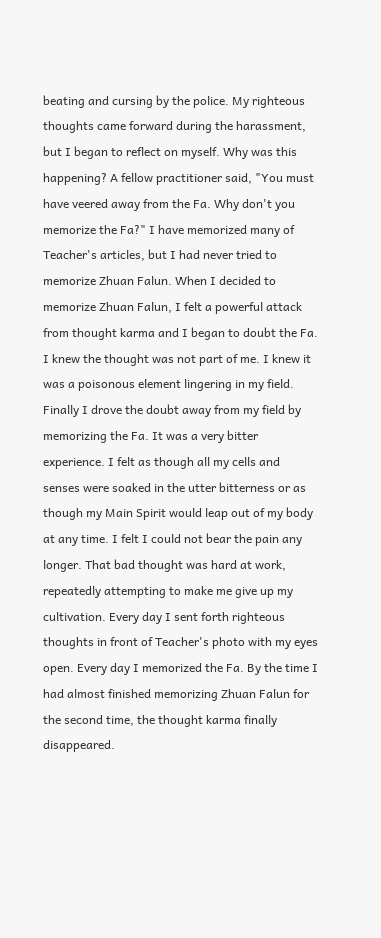beating and cursing by the police. My righteous thoughts came forward during the harassment, but I began to reflect on myself. Why was this happening? A fellow practitioner said, "You must have veered away from the Fa. Why don't you memorize the Fa?" I have memorized many of Teacher's articles, but I had never tried to memorize Zhuan Falun. When I decided to memorize Zhuan Falun, I felt a powerful attack from thought karma and I began to doubt the Fa. I knew the thought was not part of me. I knew it was a poisonous element lingering in my field. Finally I drove the doubt away from my field by memorizing the Fa. It was a very bitter experience. I felt as though all my cells and senses were soaked in the utter bitterness or as though my Main Spirit would leap out of my body at any time. I felt I could not bear the pain any longer. That bad thought was hard at work, repeatedly attempting to make me give up my cultivation. Every day I sent forth righteous thoughts in front of Teacher's photo with my eyes open. Every day I memorized the Fa. By the time I had almost finished memorizing Zhuan Falun for the second time, the thought karma finally disappeared.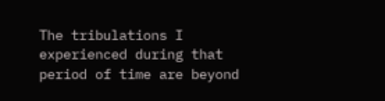The tribulations I experienced during that period of time are beyond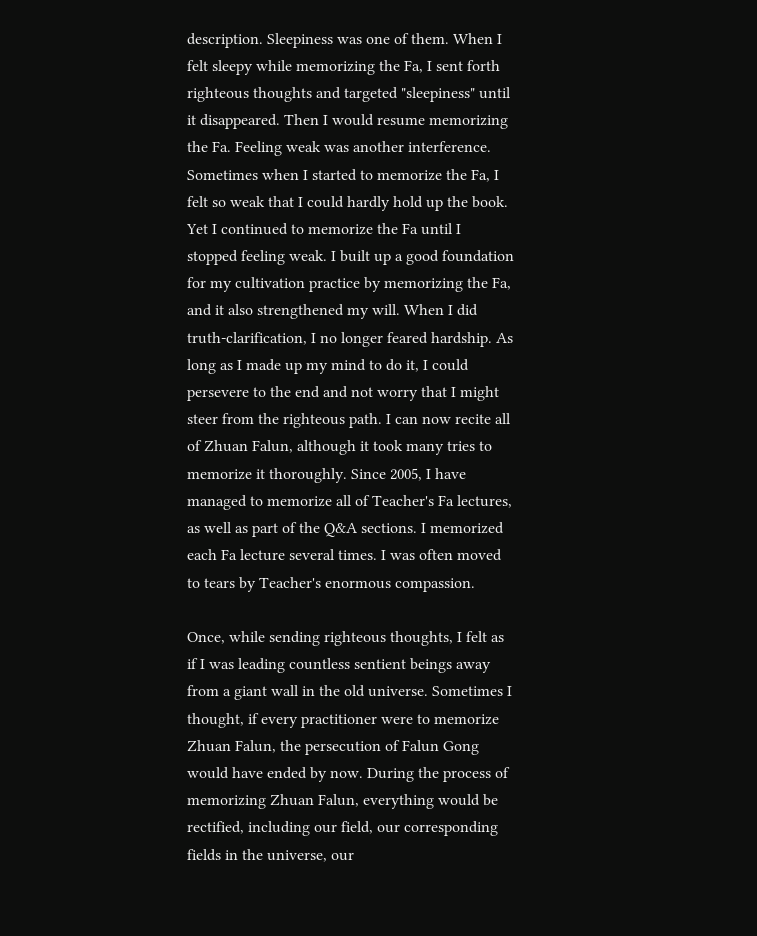description. Sleepiness was one of them. When I felt sleepy while memorizing the Fa, I sent forth righteous thoughts and targeted "sleepiness" until it disappeared. Then I would resume memorizing the Fa. Feeling weak was another interference. Sometimes when I started to memorize the Fa, I felt so weak that I could hardly hold up the book. Yet I continued to memorize the Fa until I stopped feeling weak. I built up a good foundation for my cultivation practice by memorizing the Fa, and it also strengthened my will. When I did truth-clarification, I no longer feared hardship. As long as I made up my mind to do it, I could persevere to the end and not worry that I might steer from the righteous path. I can now recite all of Zhuan Falun, although it took many tries to memorize it thoroughly. Since 2005, I have managed to memorize all of Teacher's Fa lectures, as well as part of the Q&A sections. I memorized each Fa lecture several times. I was often moved to tears by Teacher's enormous compassion.

Once, while sending righteous thoughts, I felt as if I was leading countless sentient beings away from a giant wall in the old universe. Sometimes I thought, if every practitioner were to memorize Zhuan Falun, the persecution of Falun Gong would have ended by now. During the process of memorizing Zhuan Falun, everything would be rectified, including our field, our corresponding fields in the universe, our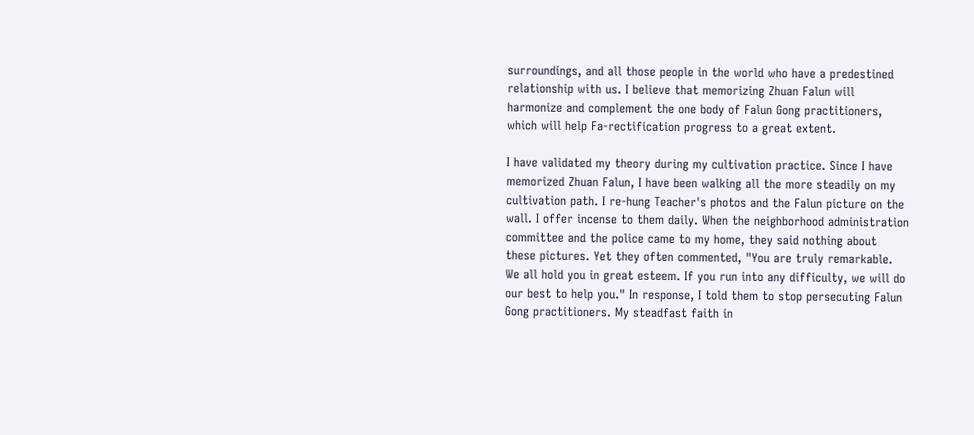surroundings, and all those people in the world who have a predestined relationship with us. I believe that memorizing Zhuan Falun will harmonize and complement the one body of Falun Gong practitioners, which will help Fa-rectification progress to a great extent.

I have validated my theory during my cultivation practice. Since I have memorized Zhuan Falun, I have been walking all the more steadily on my cultivation path. I re-hung Teacher's photos and the Falun picture on the wall. I offer incense to them daily. When the neighborhood administration committee and the police came to my home, they said nothing about these pictures. Yet they often commented, "You are truly remarkable. We all hold you in great esteem. If you run into any difficulty, we will do our best to help you." In response, I told them to stop persecuting Falun Gong practitioners. My steadfast faith in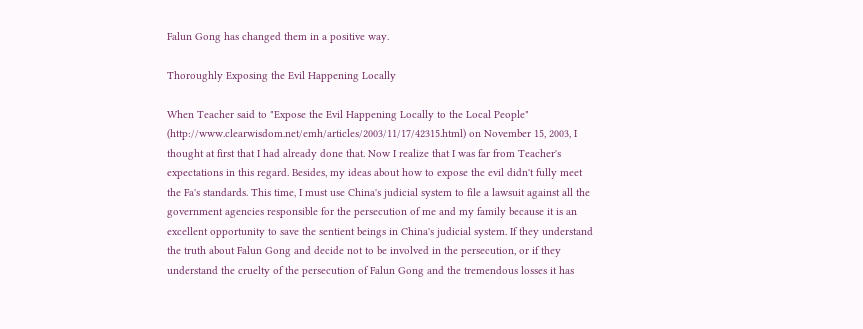Falun Gong has changed them in a positive way.

Thoroughly Exposing the Evil Happening Locally

When Teacher said to "Expose the Evil Happening Locally to the Local People" (http://www.clearwisdom.net/emh/articles/2003/11/17/42315.html) on November 15, 2003, I thought at first that I had already done that. Now I realize that I was far from Teacher's expectations in this regard. Besides, my ideas about how to expose the evil didn't fully meet the Fa's standards. This time, I must use China's judicial system to file a lawsuit against all the government agencies responsible for the persecution of me and my family because it is an excellent opportunity to save the sentient beings in China's judicial system. If they understand the truth about Falun Gong and decide not to be involved in the persecution, or if they understand the cruelty of the persecution of Falun Gong and the tremendous losses it has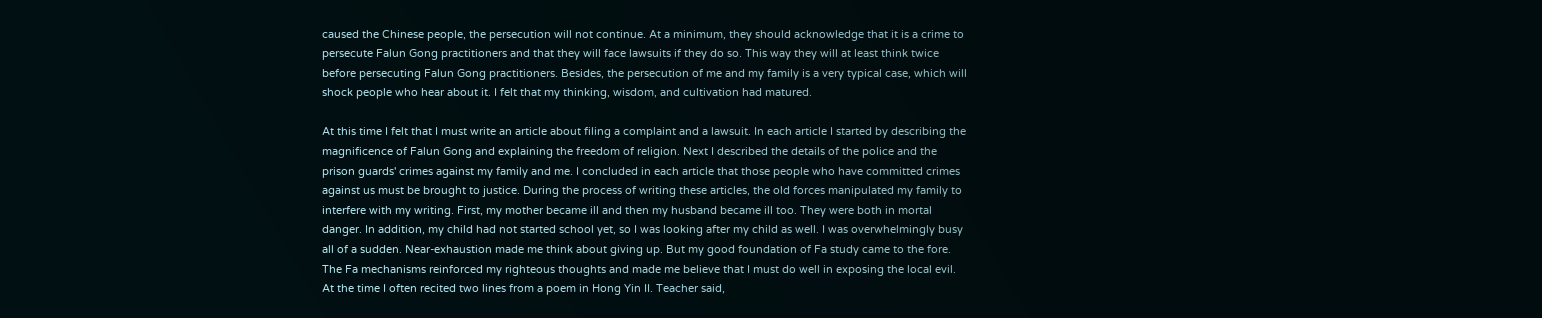caused the Chinese people, the persecution will not continue. At a minimum, they should acknowledge that it is a crime to persecute Falun Gong practitioners and that they will face lawsuits if they do so. This way they will at least think twice before persecuting Falun Gong practitioners. Besides, the persecution of me and my family is a very typical case, which will shock people who hear about it. I felt that my thinking, wisdom, and cultivation had matured.

At this time I felt that I must write an article about filing a complaint and a lawsuit. In each article I started by describing the magnificence of Falun Gong and explaining the freedom of religion. Next I described the details of the police and the prison guards' crimes against my family and me. I concluded in each article that those people who have committed crimes against us must be brought to justice. During the process of writing these articles, the old forces manipulated my family to interfere with my writing. First, my mother became ill and then my husband became ill too. They were both in mortal danger. In addition, my child had not started school yet, so I was looking after my child as well. I was overwhelmingly busy all of a sudden. Near-exhaustion made me think about giving up. But my good foundation of Fa study came to the fore. The Fa mechanisms reinforced my righteous thoughts and made me believe that I must do well in exposing the local evil. At the time I often recited two lines from a poem in Hong Yin II. Teacher said,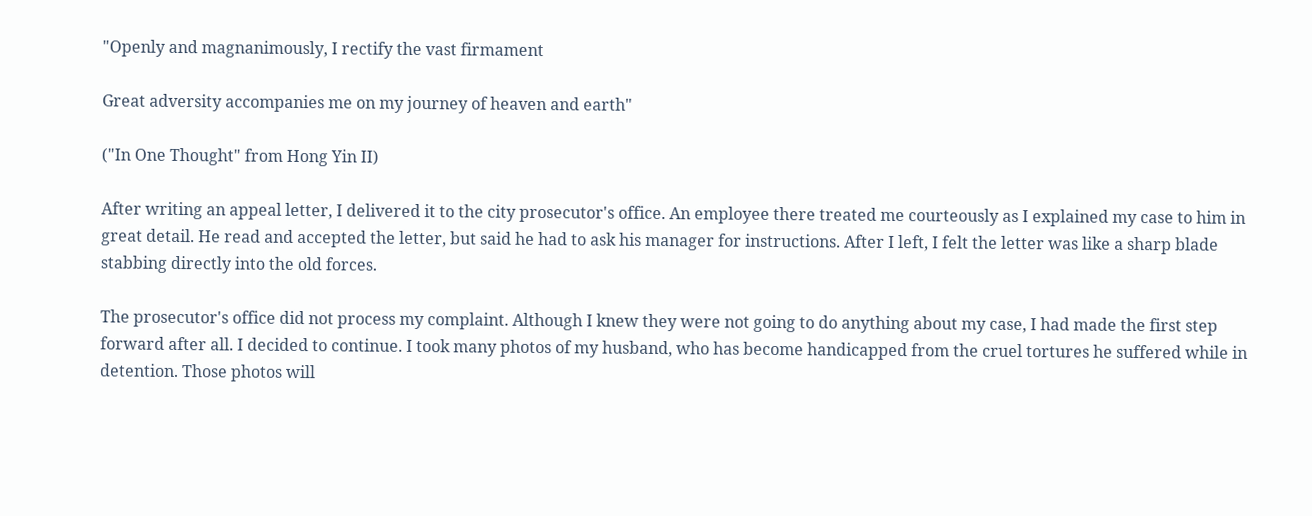"Openly and magnanimously, I rectify the vast firmament

Great adversity accompanies me on my journey of heaven and earth"

("In One Thought" from Hong Yin II)

After writing an appeal letter, I delivered it to the city prosecutor's office. An employee there treated me courteously as I explained my case to him in great detail. He read and accepted the letter, but said he had to ask his manager for instructions. After I left, I felt the letter was like a sharp blade stabbing directly into the old forces.

The prosecutor's office did not process my complaint. Although I knew they were not going to do anything about my case, I had made the first step forward after all. I decided to continue. I took many photos of my husband, who has become handicapped from the cruel tortures he suffered while in detention. Those photos will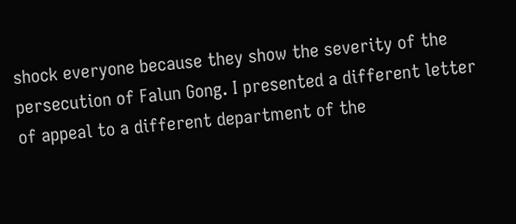shock everyone because they show the severity of the persecution of Falun Gong. I presented a different letter of appeal to a different department of the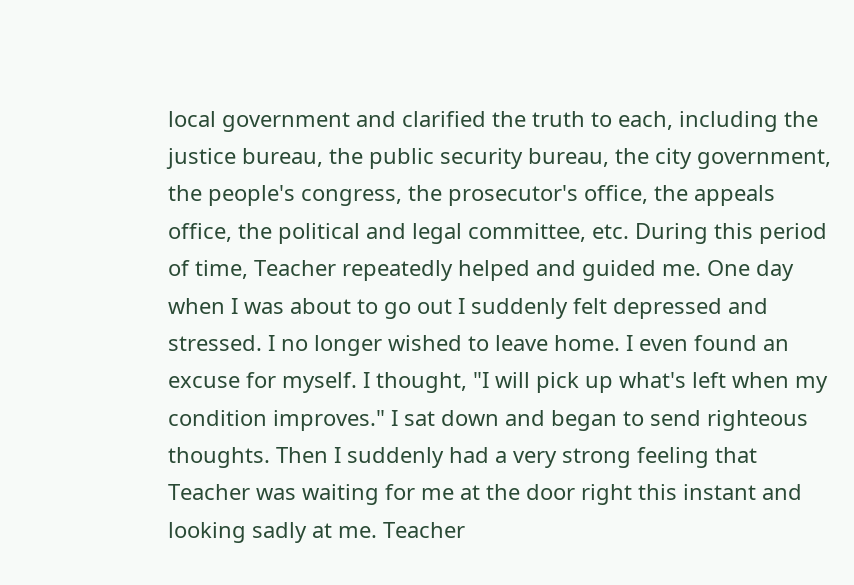local government and clarified the truth to each, including the justice bureau, the public security bureau, the city government, the people's congress, the prosecutor's office, the appeals office, the political and legal committee, etc. During this period of time, Teacher repeatedly helped and guided me. One day when I was about to go out I suddenly felt depressed and stressed. I no longer wished to leave home. I even found an excuse for myself. I thought, "I will pick up what's left when my condition improves." I sat down and began to send righteous thoughts. Then I suddenly had a very strong feeling that Teacher was waiting for me at the door right this instant and looking sadly at me. Teacher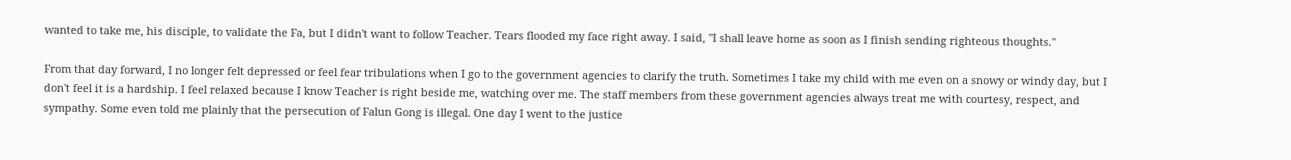wanted to take me, his disciple, to validate the Fa, but I didn't want to follow Teacher. Tears flooded my face right away. I said, "I shall leave home as soon as I finish sending righteous thoughts."

From that day forward, I no longer felt depressed or feel fear tribulations when I go to the government agencies to clarify the truth. Sometimes I take my child with me even on a snowy or windy day, but I don't feel it is a hardship. I feel relaxed because I know Teacher is right beside me, watching over me. The staff members from these government agencies always treat me with courtesy, respect, and sympathy. Some even told me plainly that the persecution of Falun Gong is illegal. One day I went to the justice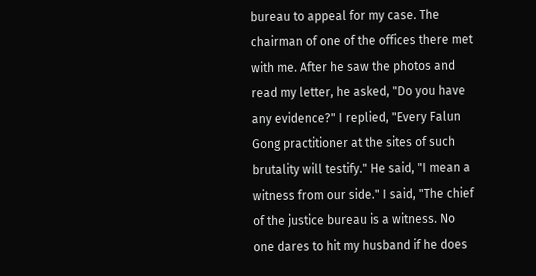bureau to appeal for my case. The chairman of one of the offices there met with me. After he saw the photos and read my letter, he asked, "Do you have any evidence?" I replied, "Every Falun Gong practitioner at the sites of such brutality will testify." He said, "I mean a witness from our side." I said, "The chief of the justice bureau is a witness. No one dares to hit my husband if he does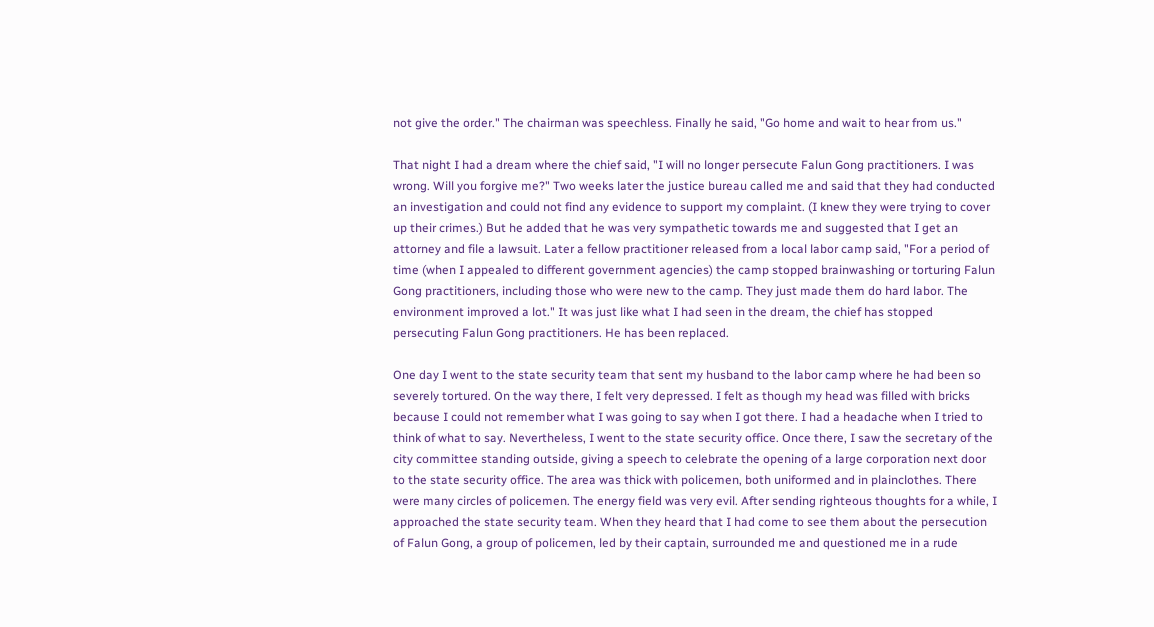not give the order." The chairman was speechless. Finally he said, "Go home and wait to hear from us."

That night I had a dream where the chief said, "I will no longer persecute Falun Gong practitioners. I was wrong. Will you forgive me?" Two weeks later the justice bureau called me and said that they had conducted an investigation and could not find any evidence to support my complaint. (I knew they were trying to cover up their crimes.) But he added that he was very sympathetic towards me and suggested that I get an attorney and file a lawsuit. Later a fellow practitioner released from a local labor camp said, "For a period of time (when I appealed to different government agencies) the camp stopped brainwashing or torturing Falun Gong practitioners, including those who were new to the camp. They just made them do hard labor. The environment improved a lot." It was just like what I had seen in the dream, the chief has stopped persecuting Falun Gong practitioners. He has been replaced.

One day I went to the state security team that sent my husband to the labor camp where he had been so severely tortured. On the way there, I felt very depressed. I felt as though my head was filled with bricks because I could not remember what I was going to say when I got there. I had a headache when I tried to think of what to say. Nevertheless, I went to the state security office. Once there, I saw the secretary of the city committee standing outside, giving a speech to celebrate the opening of a large corporation next door to the state security office. The area was thick with policemen, both uniformed and in plainclothes. There were many circles of policemen. The energy field was very evil. After sending righteous thoughts for a while, I approached the state security team. When they heard that I had come to see them about the persecution of Falun Gong, a group of policemen, led by their captain, surrounded me and questioned me in a rude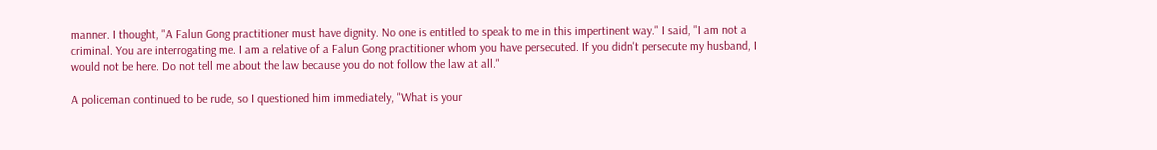manner. I thought, "A Falun Gong practitioner must have dignity. No one is entitled to speak to me in this impertinent way." I said, "I am not a criminal. You are interrogating me. I am a relative of a Falun Gong practitioner whom you have persecuted. If you didn't persecute my husband, I would not be here. Do not tell me about the law because you do not follow the law at all."

A policeman continued to be rude, so I questioned him immediately, "What is your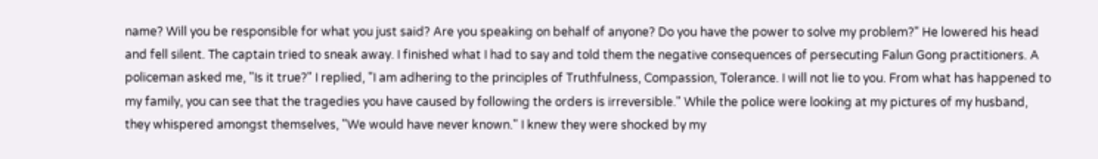name? Will you be responsible for what you just said? Are you speaking on behalf of anyone? Do you have the power to solve my problem?" He lowered his head and fell silent. The captain tried to sneak away. I finished what I had to say and told them the negative consequences of persecuting Falun Gong practitioners. A policeman asked me, "Is it true?" I replied, "I am adhering to the principles of Truthfulness, Compassion, Tolerance. I will not lie to you. From what has happened to my family, you can see that the tragedies you have caused by following the orders is irreversible." While the police were looking at my pictures of my husband, they whispered amongst themselves, "We would have never known." I knew they were shocked by my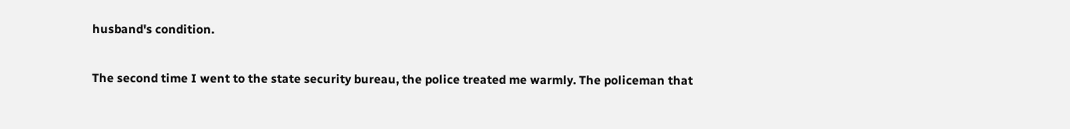husband's condition.

The second time I went to the state security bureau, the police treated me warmly. The policeman that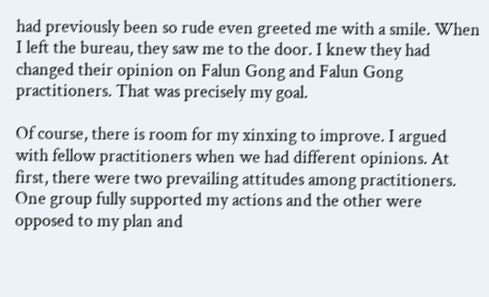had previously been so rude even greeted me with a smile. When I left the bureau, they saw me to the door. I knew they had changed their opinion on Falun Gong and Falun Gong practitioners. That was precisely my goal.

Of course, there is room for my xinxing to improve. I argued with fellow practitioners when we had different opinions. At first, there were two prevailing attitudes among practitioners. One group fully supported my actions and the other were opposed to my plan and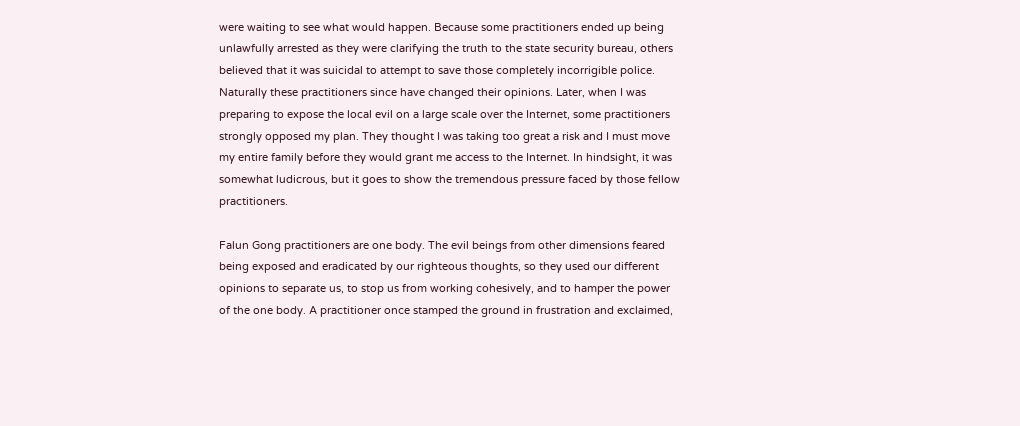were waiting to see what would happen. Because some practitioners ended up being unlawfully arrested as they were clarifying the truth to the state security bureau, others believed that it was suicidal to attempt to save those completely incorrigible police. Naturally these practitioners since have changed their opinions. Later, when I was preparing to expose the local evil on a large scale over the Internet, some practitioners strongly opposed my plan. They thought I was taking too great a risk and I must move my entire family before they would grant me access to the Internet. In hindsight, it was somewhat ludicrous, but it goes to show the tremendous pressure faced by those fellow practitioners.

Falun Gong practitioners are one body. The evil beings from other dimensions feared being exposed and eradicated by our righteous thoughts, so they used our different opinions to separate us, to stop us from working cohesively, and to hamper the power of the one body. A practitioner once stamped the ground in frustration and exclaimed,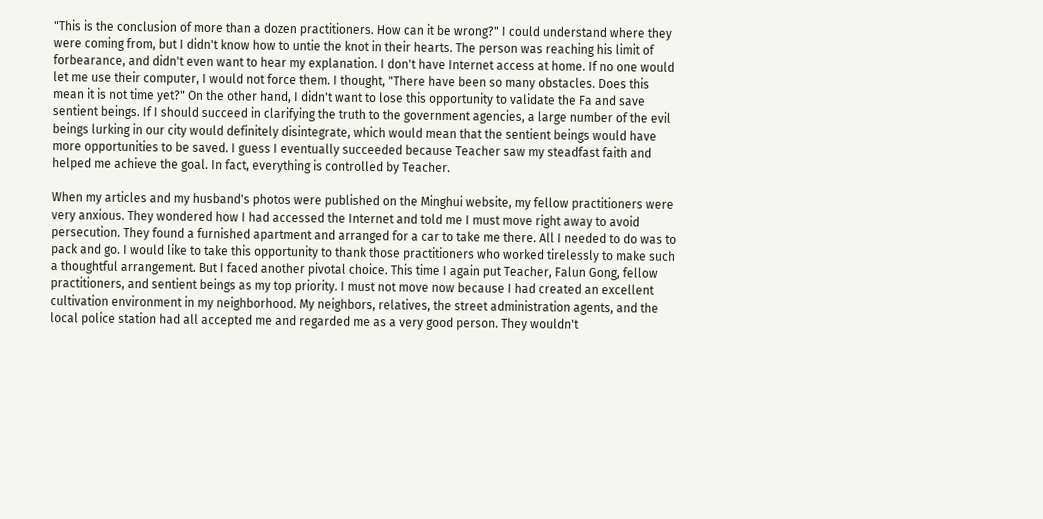"This is the conclusion of more than a dozen practitioners. How can it be wrong?" I could understand where they were coming from, but I didn't know how to untie the knot in their hearts. The person was reaching his limit of forbearance, and didn't even want to hear my explanation. I don't have Internet access at home. If no one would let me use their computer, I would not force them. I thought, "There have been so many obstacles. Does this mean it is not time yet?" On the other hand, I didn't want to lose this opportunity to validate the Fa and save sentient beings. If I should succeed in clarifying the truth to the government agencies, a large number of the evil beings lurking in our city would definitely disintegrate, which would mean that the sentient beings would have more opportunities to be saved. I guess I eventually succeeded because Teacher saw my steadfast faith and helped me achieve the goal. In fact, everything is controlled by Teacher.

When my articles and my husband's photos were published on the Minghui website, my fellow practitioners were very anxious. They wondered how I had accessed the Internet and told me I must move right away to avoid persecution. They found a furnished apartment and arranged for a car to take me there. All I needed to do was to pack and go. I would like to take this opportunity to thank those practitioners who worked tirelessly to make such a thoughtful arrangement. But I faced another pivotal choice. This time I again put Teacher, Falun Gong, fellow practitioners, and sentient beings as my top priority. I must not move now because I had created an excellent cultivation environment in my neighborhood. My neighbors, relatives, the street administration agents, and the local police station had all accepted me and regarded me as a very good person. They wouldn't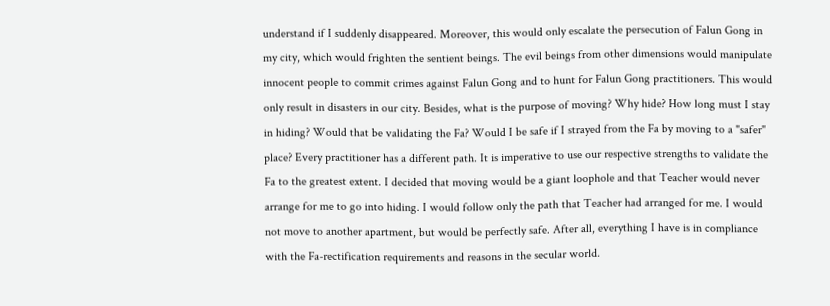understand if I suddenly disappeared. Moreover, this would only escalate the persecution of Falun Gong in my city, which would frighten the sentient beings. The evil beings from other dimensions would manipulate innocent people to commit crimes against Falun Gong and to hunt for Falun Gong practitioners. This would only result in disasters in our city. Besides, what is the purpose of moving? Why hide? How long must I stay in hiding? Would that be validating the Fa? Would I be safe if I strayed from the Fa by moving to a "safer" place? Every practitioner has a different path. It is imperative to use our respective strengths to validate the Fa to the greatest extent. I decided that moving would be a giant loophole and that Teacher would never arrange for me to go into hiding. I would follow only the path that Teacher had arranged for me. I would not move to another apartment, but would be perfectly safe. After all, everything I have is in compliance with the Fa-rectification requirements and reasons in the secular world.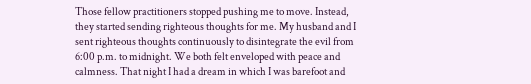Those fellow practitioners stopped pushing me to move. Instead, they started sending righteous thoughts for me. My husband and I sent righteous thoughts continuously to disintegrate the evil from 6:00 p.m. to midnight. We both felt enveloped with peace and calmness. That night I had a dream in which I was barefoot and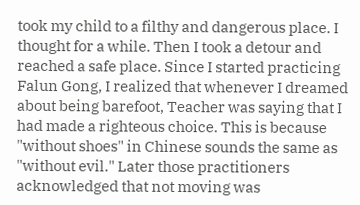took my child to a filthy and dangerous place. I thought for a while. Then I took a detour and reached a safe place. Since I started practicing Falun Gong, I realized that whenever I dreamed about being barefoot, Teacher was saying that I had made a righteous choice. This is because "without shoes" in Chinese sounds the same as "without evil." Later those practitioners acknowledged that not moving was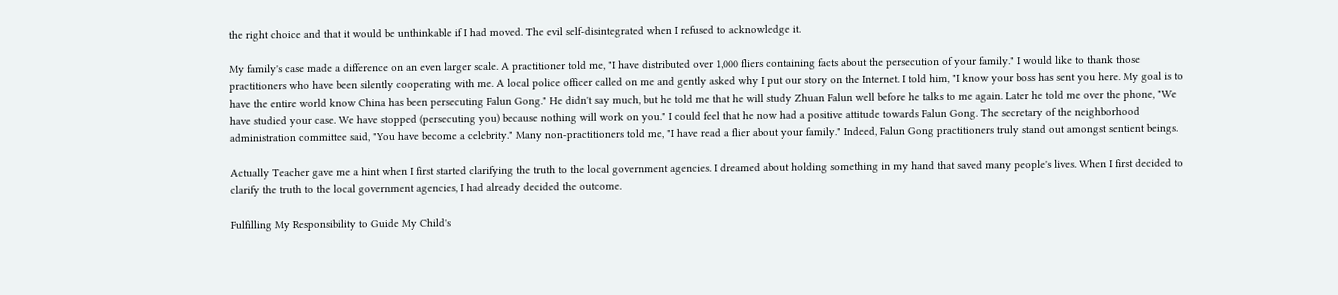the right choice and that it would be unthinkable if I had moved. The evil self-disintegrated when I refused to acknowledge it.

My family's case made a difference on an even larger scale. A practitioner told me, "I have distributed over 1,000 fliers containing facts about the persecution of your family." I would like to thank those practitioners who have been silently cooperating with me. A local police officer called on me and gently asked why I put our story on the Internet. I told him, "I know your boss has sent you here. My goal is to have the entire world know China has been persecuting Falun Gong." He didn't say much, but he told me that he will study Zhuan Falun well before he talks to me again. Later he told me over the phone, "We have studied your case. We have stopped (persecuting you) because nothing will work on you." I could feel that he now had a positive attitude towards Falun Gong. The secretary of the neighborhood administration committee said, "You have become a celebrity." Many non-practitioners told me, "I have read a flier about your family." Indeed, Falun Gong practitioners truly stand out amongst sentient beings.

Actually Teacher gave me a hint when I first started clarifying the truth to the local government agencies. I dreamed about holding something in my hand that saved many people's lives. When I first decided to clarify the truth to the local government agencies, I had already decided the outcome.

Fulfilling My Responsibility to Guide My Child's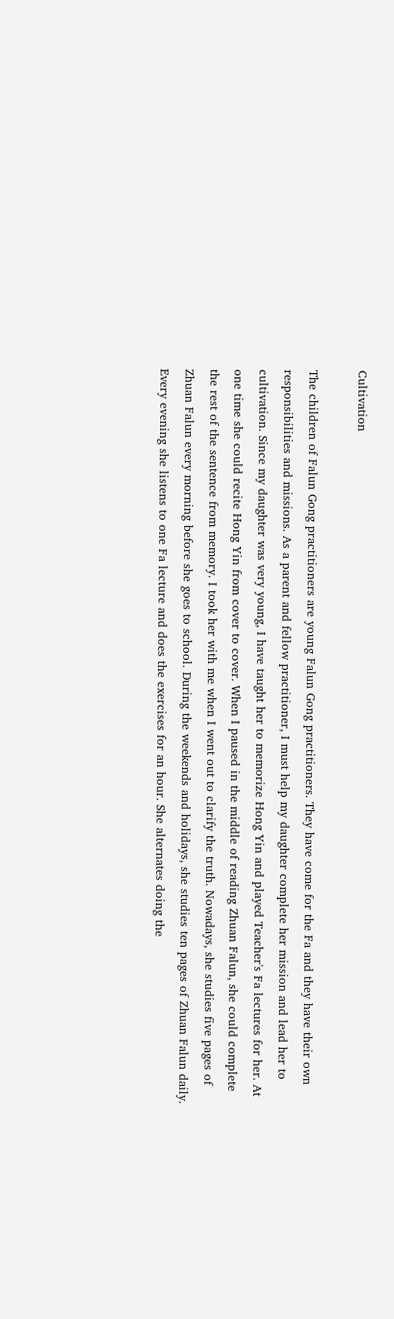Cultivation

The children of Falun Gong practitioners are young Falun Gong practitioners. They have come for the Fa and they have their own responsibilities and missions. As a parent and fellow practitioner, I must help my daughter complete her mission and lead her to cultivation. Since my daughter was very young, I have taught her to memorize Hong Yin and played Teacher's Fa lectures for her. At one time she could recite Hong Yin from cover to cover. When I paused in the middle of reading Zhuan Falun, she could complete the rest of the sentence from memory. I took her with me when I went out to clarify the truth. Nowadays, she studies five pages of Zhuan Falun every morning before she goes to school. During the weekends and holidays, she studies ten pages of Zhuan Falun daily. Every evening she listens to one Fa lecture and does the exercises for an hour. She alternates doing the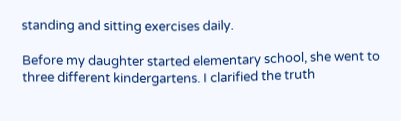standing and sitting exercises daily.

Before my daughter started elementary school, she went to three different kindergartens. I clarified the truth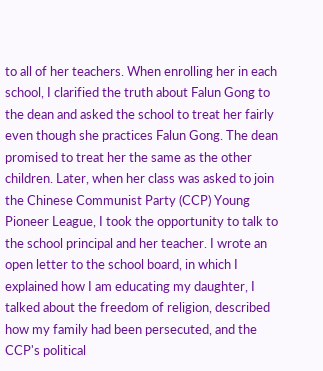to all of her teachers. When enrolling her in each school, I clarified the truth about Falun Gong to the dean and asked the school to treat her fairly even though she practices Falun Gong. The dean promised to treat her the same as the other children. Later, when her class was asked to join the Chinese Communist Party (CCP) Young Pioneer League, I took the opportunity to talk to the school principal and her teacher. I wrote an open letter to the school board, in which I explained how I am educating my daughter, I talked about the freedom of religion, described how my family had been persecuted, and the CCP's political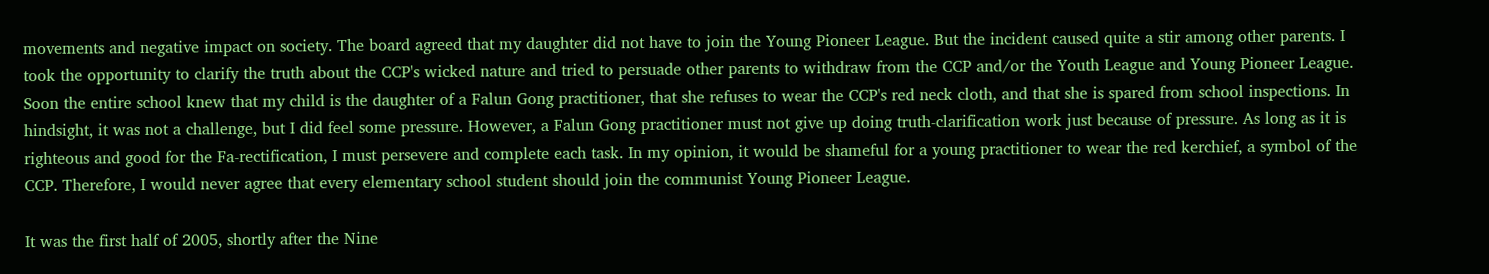movements and negative impact on society. The board agreed that my daughter did not have to join the Young Pioneer League. But the incident caused quite a stir among other parents. I took the opportunity to clarify the truth about the CCP's wicked nature and tried to persuade other parents to withdraw from the CCP and/or the Youth League and Young Pioneer League. Soon the entire school knew that my child is the daughter of a Falun Gong practitioner, that she refuses to wear the CCP's red neck cloth, and that she is spared from school inspections. In hindsight, it was not a challenge, but I did feel some pressure. However, a Falun Gong practitioner must not give up doing truth-clarification work just because of pressure. As long as it is righteous and good for the Fa-rectification, I must persevere and complete each task. In my opinion, it would be shameful for a young practitioner to wear the red kerchief, a symbol of the CCP. Therefore, I would never agree that every elementary school student should join the communist Young Pioneer League.

It was the first half of 2005, shortly after the Nine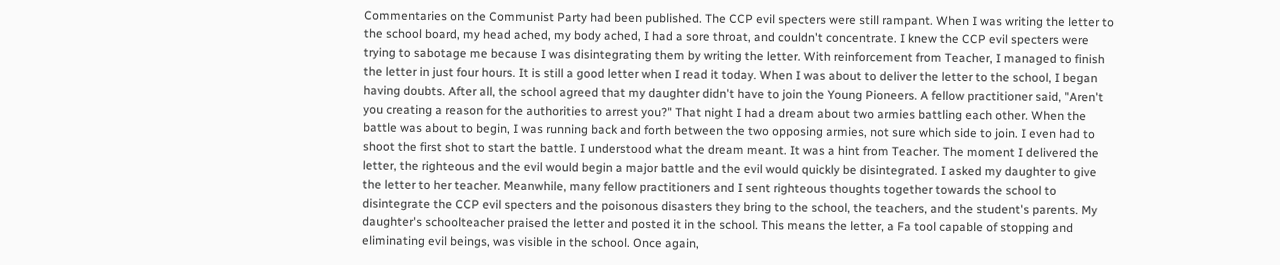Commentaries on the Communist Party had been published. The CCP evil specters were still rampant. When I was writing the letter to the school board, my head ached, my body ached, I had a sore throat, and couldn't concentrate. I knew the CCP evil specters were trying to sabotage me because I was disintegrating them by writing the letter. With reinforcement from Teacher, I managed to finish the letter in just four hours. It is still a good letter when I read it today. When I was about to deliver the letter to the school, I began having doubts. After all, the school agreed that my daughter didn't have to join the Young Pioneers. A fellow practitioner said, "Aren't you creating a reason for the authorities to arrest you?" That night I had a dream about two armies battling each other. When the battle was about to begin, I was running back and forth between the two opposing armies, not sure which side to join. I even had to shoot the first shot to start the battle. I understood what the dream meant. It was a hint from Teacher. The moment I delivered the letter, the righteous and the evil would begin a major battle and the evil would quickly be disintegrated. I asked my daughter to give the letter to her teacher. Meanwhile, many fellow practitioners and I sent righteous thoughts together towards the school to disintegrate the CCP evil specters and the poisonous disasters they bring to the school, the teachers, and the student's parents. My daughter's schoolteacher praised the letter and posted it in the school. This means the letter, a Fa tool capable of stopping and eliminating evil beings, was visible in the school. Once again,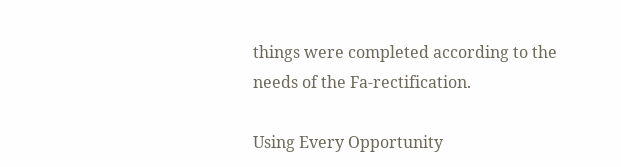things were completed according to the needs of the Fa-rectification.

Using Every Opportunity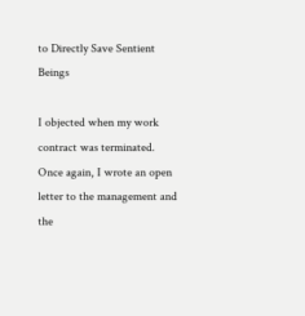to Directly Save Sentient Beings

I objected when my work contract was terminated. Once again, I wrote an open letter to the management and the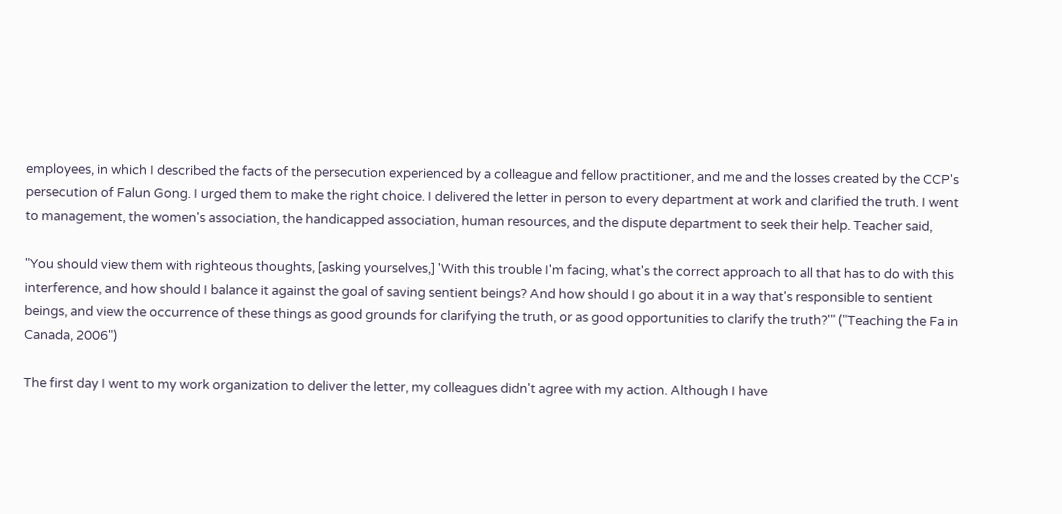employees, in which I described the facts of the persecution experienced by a colleague and fellow practitioner, and me and the losses created by the CCP's persecution of Falun Gong. I urged them to make the right choice. I delivered the letter in person to every department at work and clarified the truth. I went to management, the women's association, the handicapped association, human resources, and the dispute department to seek their help. Teacher said,

"You should view them with righteous thoughts, [asking yourselves,] 'With this trouble I'm facing, what's the correct approach to all that has to do with this interference, and how should I balance it against the goal of saving sentient beings? And how should I go about it in a way that's responsible to sentient beings, and view the occurrence of these things as good grounds for clarifying the truth, or as good opportunities to clarify the truth?'" ("Teaching the Fa in Canada, 2006")

The first day I went to my work organization to deliver the letter, my colleagues didn't agree with my action. Although I have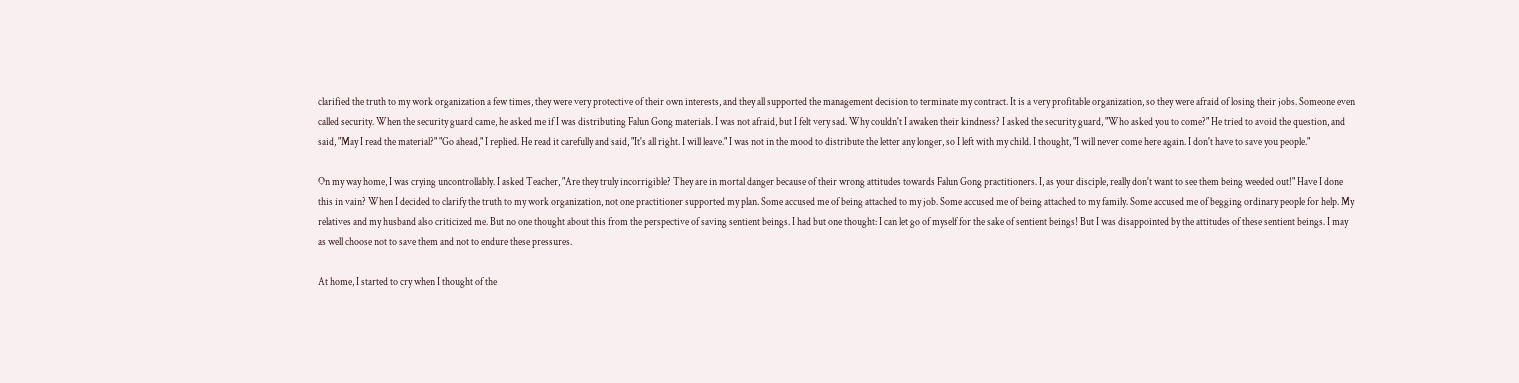clarified the truth to my work organization a few times, they were very protective of their own interests, and they all supported the management decision to terminate my contract. It is a very profitable organization, so they were afraid of losing their jobs. Someone even called security. When the security guard came, he asked me if I was distributing Falun Gong materials. I was not afraid, but I felt very sad. Why couldn't I awaken their kindness? I asked the security guard, "Who asked you to come?" He tried to avoid the question, and said, "May I read the material?" "Go ahead," I replied. He read it carefully and said, "It's all right. I will leave." I was not in the mood to distribute the letter any longer, so I left with my child. I thought, "I will never come here again. I don't have to save you people."

On my way home, I was crying uncontrollably. I asked Teacher, "Are they truly incorrigible? They are in mortal danger because of their wrong attitudes towards Falun Gong practitioners. I, as your disciple, really don't want to see them being weeded out!" Have I done this in vain? When I decided to clarify the truth to my work organization, not one practitioner supported my plan. Some accused me of being attached to my job. Some accused me of being attached to my family. Some accused me of begging ordinary people for help. My relatives and my husband also criticized me. But no one thought about this from the perspective of saving sentient beings. I had but one thought: I can let go of myself for the sake of sentient beings! But I was disappointed by the attitudes of these sentient beings. I may as well choose not to save them and not to endure these pressures.

At home, I started to cry when I thought of the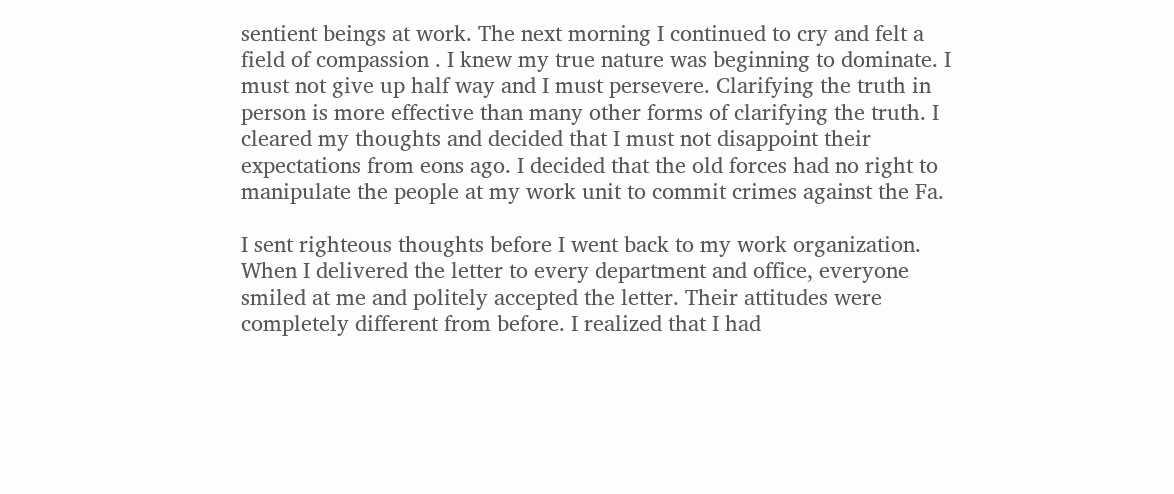sentient beings at work. The next morning I continued to cry and felt a field of compassion . I knew my true nature was beginning to dominate. I must not give up half way and I must persevere. Clarifying the truth in person is more effective than many other forms of clarifying the truth. I cleared my thoughts and decided that I must not disappoint their expectations from eons ago. I decided that the old forces had no right to manipulate the people at my work unit to commit crimes against the Fa.

I sent righteous thoughts before I went back to my work organization. When I delivered the letter to every department and office, everyone smiled at me and politely accepted the letter. Their attitudes were completely different from before. I realized that I had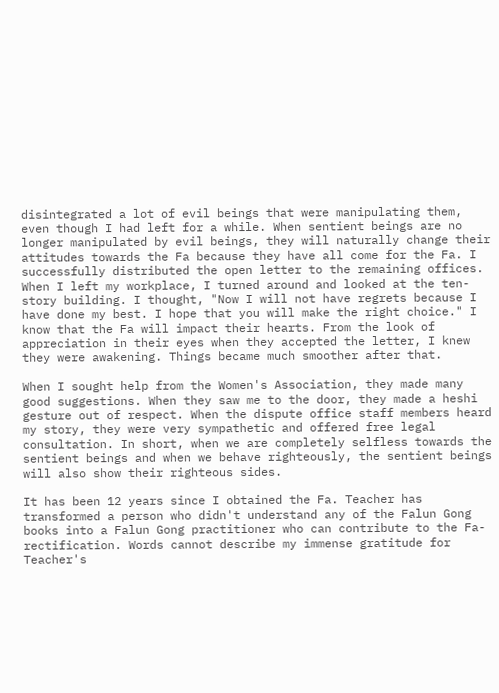disintegrated a lot of evil beings that were manipulating them, even though I had left for a while. When sentient beings are no longer manipulated by evil beings, they will naturally change their attitudes towards the Fa because they have all come for the Fa. I successfully distributed the open letter to the remaining offices. When I left my workplace, I turned around and looked at the ten-story building. I thought, "Now I will not have regrets because I have done my best. I hope that you will make the right choice." I know that the Fa will impact their hearts. From the look of appreciation in their eyes when they accepted the letter, I knew they were awakening. Things became much smoother after that.

When I sought help from the Women's Association, they made many good suggestions. When they saw me to the door, they made a heshi gesture out of respect. When the dispute office staff members heard my story, they were very sympathetic and offered free legal consultation. In short, when we are completely selfless towards the sentient beings and when we behave righteously, the sentient beings will also show their righteous sides.

It has been 12 years since I obtained the Fa. Teacher has transformed a person who didn't understand any of the Falun Gong books into a Falun Gong practitioner who can contribute to the Fa-rectification. Words cannot describe my immense gratitude for Teacher's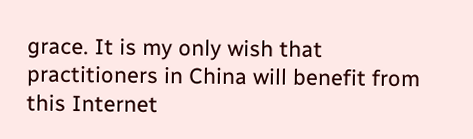grace. It is my only wish that practitioners in China will benefit from this Internet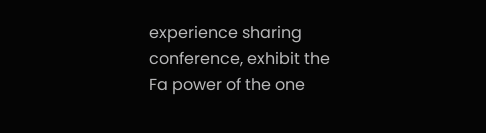experience sharing conference, exhibit the Fa power of the one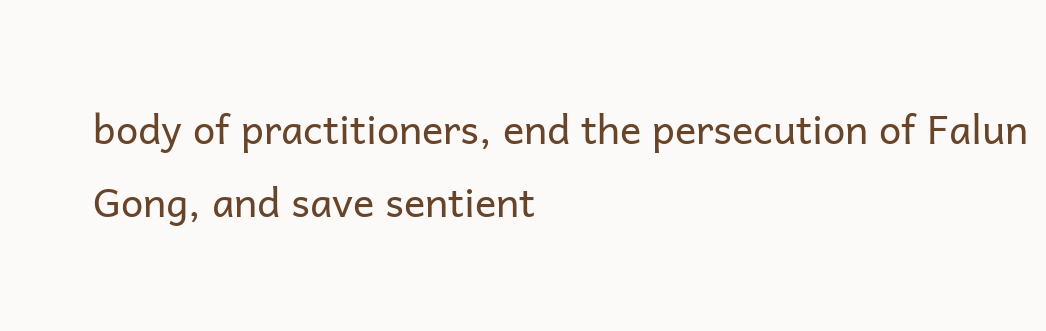body of practitioners, end the persecution of Falun Gong, and save sentient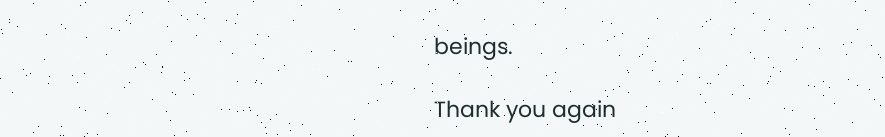beings.

Thank you again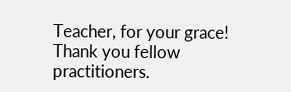Teacher, for your grace! Thank you fellow practitioners.